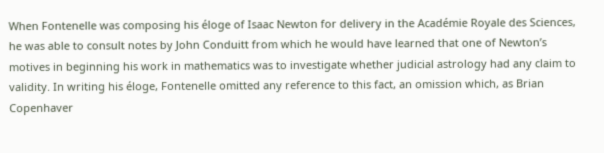When Fontenelle was composing his éloge of Isaac Newton for delivery in the Académie Royale des Sciences, he was able to consult notes by John Conduitt from which he would have learned that one of Newton’s motives in beginning his work in mathematics was to investigate whether judicial astrology had any claim to validity. In writing his éloge, Fontenelle omitted any reference to this fact, an omission which, as Brian Copenhaver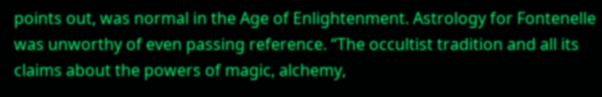points out, was normal in the Age of Enlightenment. Astrology for Fontenelle was unworthy of even passing reference. “The occultist tradition and all its claims about the powers of magic, alchemy,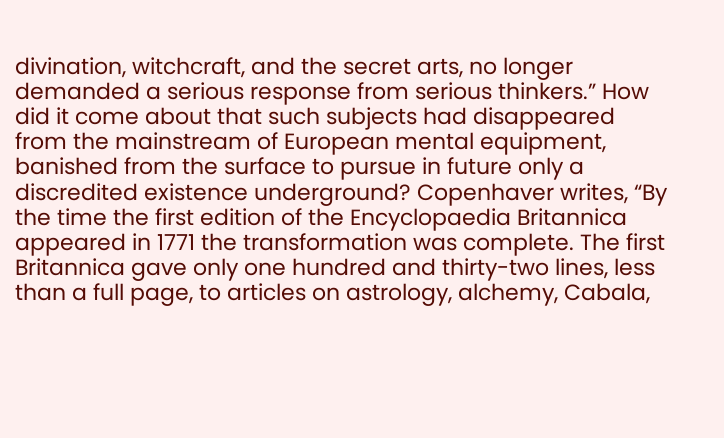divination, witchcraft, and the secret arts, no longer demanded a serious response from serious thinkers.” How did it come about that such subjects had disappeared from the mainstream of European mental equipment, banished from the surface to pursue in future only a discredited existence underground? Copenhaver writes, “By the time the first edition of the Encyclopaedia Britannica appeared in 1771 the transformation was complete. The first Britannica gave only one hundred and thirty-two lines, less than a full page, to articles on astrology, alchemy, Cabala,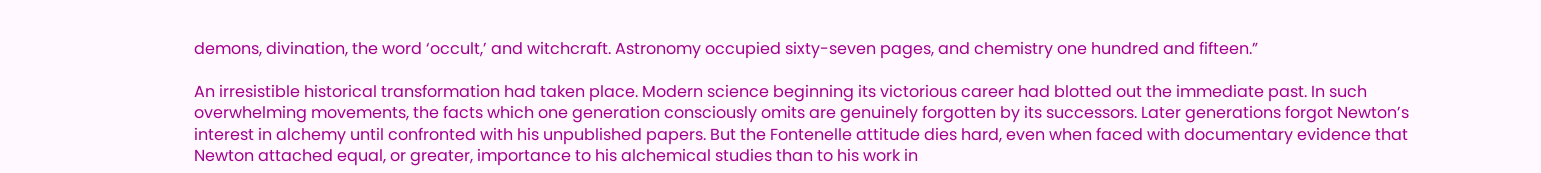demons, divination, the word ‘occult,’ and witchcraft. Astronomy occupied sixty-seven pages, and chemistry one hundred and fifteen.”

An irresistible historical transformation had taken place. Modern science beginning its victorious career had blotted out the immediate past. In such overwhelming movements, the facts which one generation consciously omits are genuinely forgotten by its successors. Later generations forgot Newton’s interest in alchemy until confronted with his unpublished papers. But the Fontenelle attitude dies hard, even when faced with documentary evidence that Newton attached equal, or greater, importance to his alchemical studies than to his work in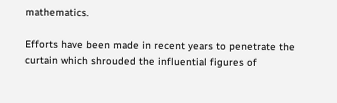mathematics.

Efforts have been made in recent years to penetrate the curtain which shrouded the influential figures of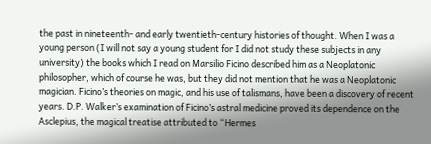the past in nineteenth- and early twentieth-century histories of thought. When I was a young person (I will not say a young student for I did not study these subjects in any university) the books which I read on Marsilio Ficino described him as a Neoplatonic philosopher, which of course he was, but they did not mention that he was a Neoplatonic magician. Ficino’s theories on magic, and his use of talismans, have been a discovery of recent years. D.P. Walker’s examination of Ficino’s astral medicine proved its dependence on the Asclepius, the magical treatise attributed to “Hermes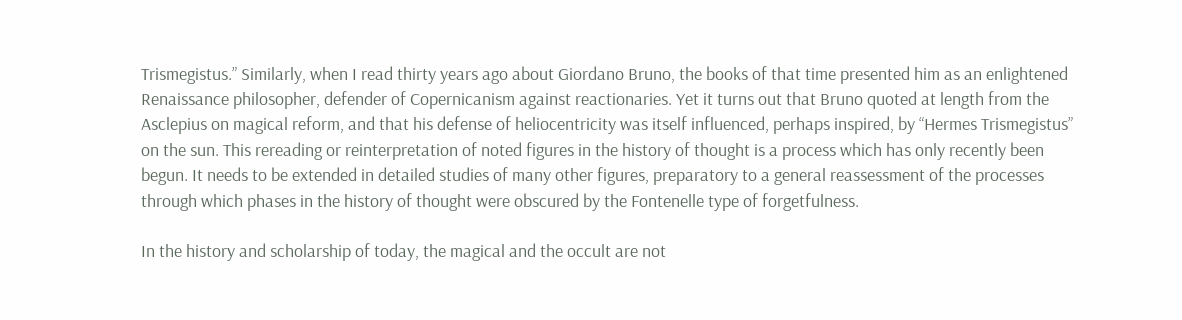Trismegistus.” Similarly, when I read thirty years ago about Giordano Bruno, the books of that time presented him as an enlightened Renaissance philosopher, defender of Copernicanism against reactionaries. Yet it turns out that Bruno quoted at length from the Asclepius on magical reform, and that his defense of heliocentricity was itself influenced, perhaps inspired, by “Hermes Trismegistus” on the sun. This rereading or reinterpretation of noted figures in the history of thought is a process which has only recently been begun. It needs to be extended in detailed studies of many other figures, preparatory to a general reassessment of the processes through which phases in the history of thought were obscured by the Fontenelle type of forgetfulness.

In the history and scholarship of today, the magical and the occult are not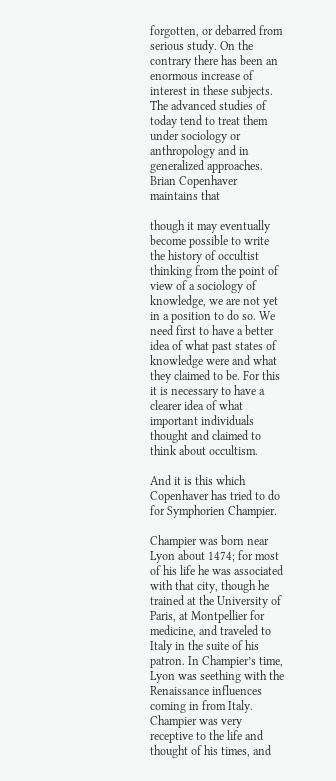forgotten, or debarred from serious study. On the contrary there has been an enormous increase of interest in these subjects. The advanced studies of today tend to treat them under sociology or anthropology and in generalized approaches. Brian Copenhaver maintains that

though it may eventually become possible to write the history of occultist thinking from the point of view of a sociology of knowledge, we are not yet in a position to do so. We need first to have a better idea of what past states of knowledge were and what they claimed to be. For this it is necessary to have a clearer idea of what important individuals thought and claimed to think about occultism.

And it is this which Copenhaver has tried to do for Symphorien Champier.

Champier was born near Lyon about 1474; for most of his life he was associated with that city, though he trained at the University of Paris, at Montpellier for medicine, and traveled to Italy in the suite of his patron. In Champier’s time, Lyon was seething with the Renaissance influences coming in from Italy. Champier was very receptive to the life and thought of his times, and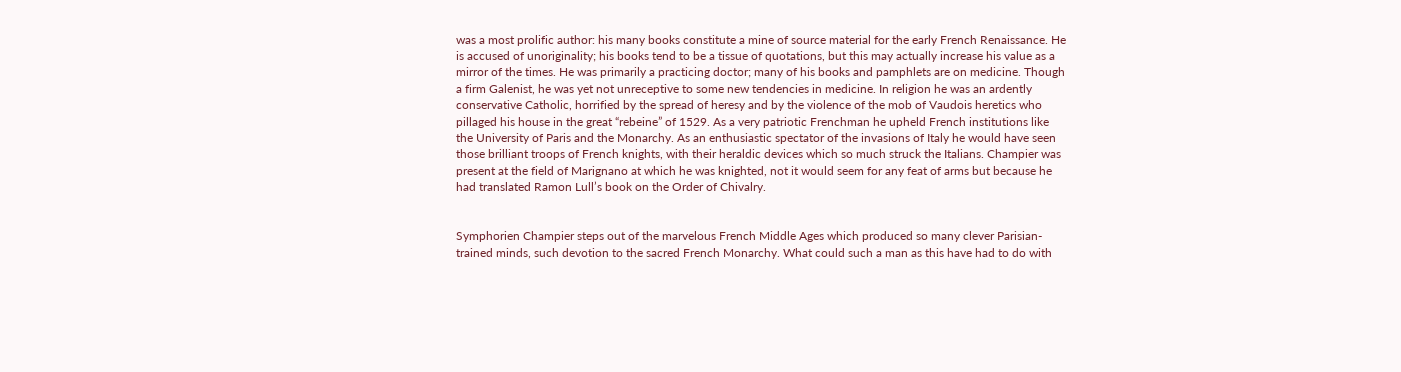was a most prolific author: his many books constitute a mine of source material for the early French Renaissance. He is accused of unoriginality; his books tend to be a tissue of quotations, but this may actually increase his value as a mirror of the times. He was primarily a practicing doctor; many of his books and pamphlets are on medicine. Though a firm Galenist, he was yet not unreceptive to some new tendencies in medicine. In religion he was an ardently conservative Catholic, horrified by the spread of heresy and by the violence of the mob of Vaudois heretics who pillaged his house in the great “rebeine” of 1529. As a very patriotic Frenchman he upheld French institutions like the University of Paris and the Monarchy. As an enthusiastic spectator of the invasions of Italy he would have seen those brilliant troops of French knights, with their heraldic devices which so much struck the Italians. Champier was present at the field of Marignano at which he was knighted, not it would seem for any feat of arms but because he had translated Ramon Lull’s book on the Order of Chivalry.


Symphorien Champier steps out of the marvelous French Middle Ages which produced so many clever Parisian-trained minds, such devotion to the sacred French Monarchy. What could such a man as this have had to do with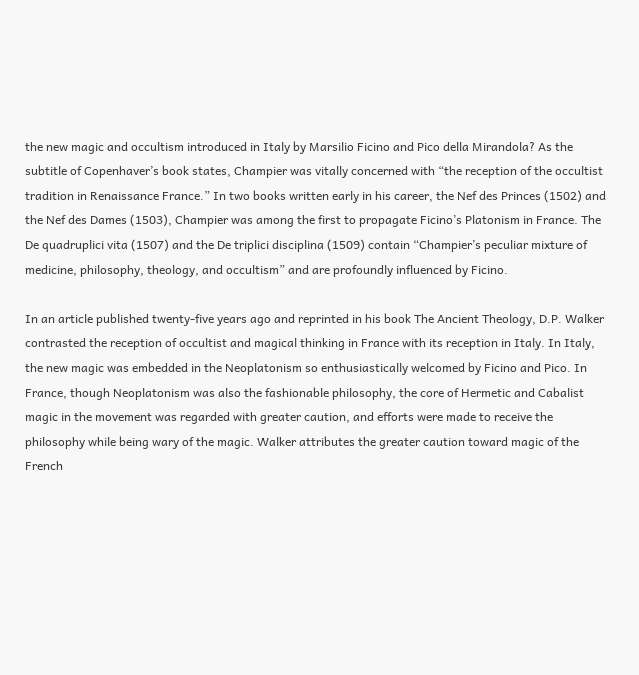the new magic and occultism introduced in Italy by Marsilio Ficino and Pico della Mirandola? As the subtitle of Copenhaver’s book states, Champier was vitally concerned with “the reception of the occultist tradition in Renaissance France.” In two books written early in his career, the Nef des Princes (1502) and the Nef des Dames (1503), Champier was among the first to propagate Ficino’s Platonism in France. The De quadruplici vita (1507) and the De triplici disciplina (1509) contain “Champier’s peculiar mixture of medicine, philosophy, theology, and occultism” and are profoundly influenced by Ficino.

In an article published twenty-five years ago and reprinted in his book The Ancient Theology, D.P. Walker contrasted the reception of occultist and magical thinking in France with its reception in Italy. In Italy, the new magic was embedded in the Neoplatonism so enthusiastically welcomed by Ficino and Pico. In France, though Neoplatonism was also the fashionable philosophy, the core of Hermetic and Cabalist magic in the movement was regarded with greater caution, and efforts were made to receive the philosophy while being wary of the magic. Walker attributes the greater caution toward magic of the French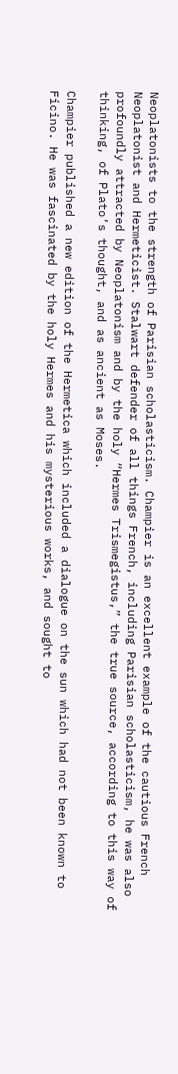Neoplatonists to the strength of Parisian scholasticism. Champier is an excellent example of the cautious French Neoplatonist and Hermeticist. Stalwart defender of all things French, including Parisian scholasticism, he was also profoundly attracted by Neoplatonism and by the holy “Hermes Trismegistus,” the true source, according to this way of thinking, of Plato’s thought, and as ancient as Moses.

Champier published a new edition of the Hermetica which included a dialogue on the sun which had not been known to Ficino. He was fascinated by the holy Hermes and his mysterious works, and sought to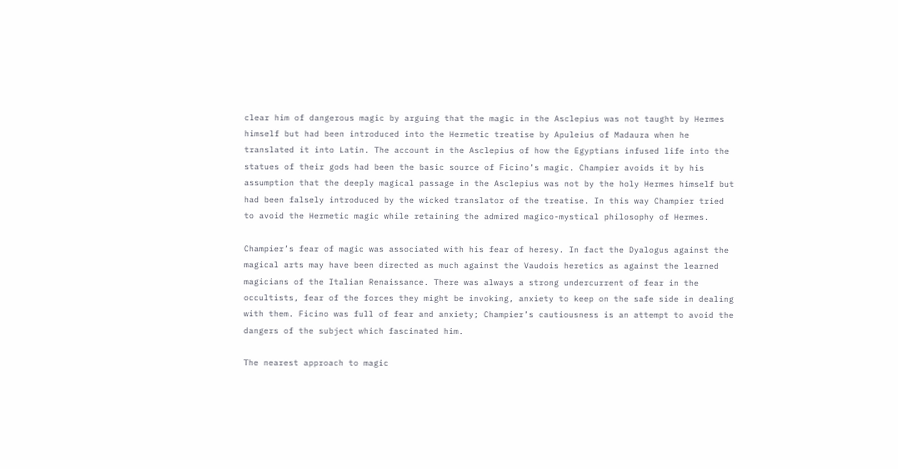clear him of dangerous magic by arguing that the magic in the Asclepius was not taught by Hermes himself but had been introduced into the Hermetic treatise by Apuleius of Madaura when he translated it into Latin. The account in the Asclepius of how the Egyptians infused life into the statues of their gods had been the basic source of Ficino’s magic. Champier avoids it by his assumption that the deeply magical passage in the Asclepius was not by the holy Hermes himself but had been falsely introduced by the wicked translator of the treatise. In this way Champier tried to avoid the Hermetic magic while retaining the admired magico-mystical philosophy of Hermes.

Champier’s fear of magic was associated with his fear of heresy. In fact the Dyalogus against the magical arts may have been directed as much against the Vaudois heretics as against the learned magicians of the Italian Renaissance. There was always a strong undercurrent of fear in the occultists, fear of the forces they might be invoking, anxiety to keep on the safe side in dealing with them. Ficino was full of fear and anxiety; Champier’s cautiousness is an attempt to avoid the dangers of the subject which fascinated him.

The nearest approach to magic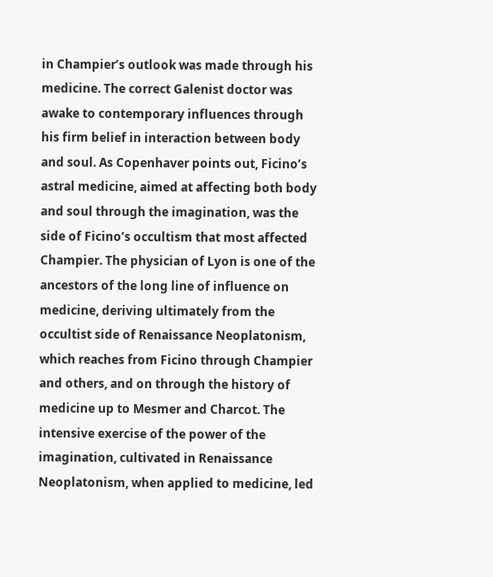in Champier’s outlook was made through his medicine. The correct Galenist doctor was awake to contemporary influences through his firm belief in interaction between body and soul. As Copenhaver points out, Ficino’s astral medicine, aimed at affecting both body and soul through the imagination, was the side of Ficino’s occultism that most affected Champier. The physician of Lyon is one of the ancestors of the long line of influence on medicine, deriving ultimately from the occultist side of Renaissance Neoplatonism, which reaches from Ficino through Champier and others, and on through the history of medicine up to Mesmer and Charcot. The intensive exercise of the power of the imagination, cultivated in Renaissance Neoplatonism, when applied to medicine, led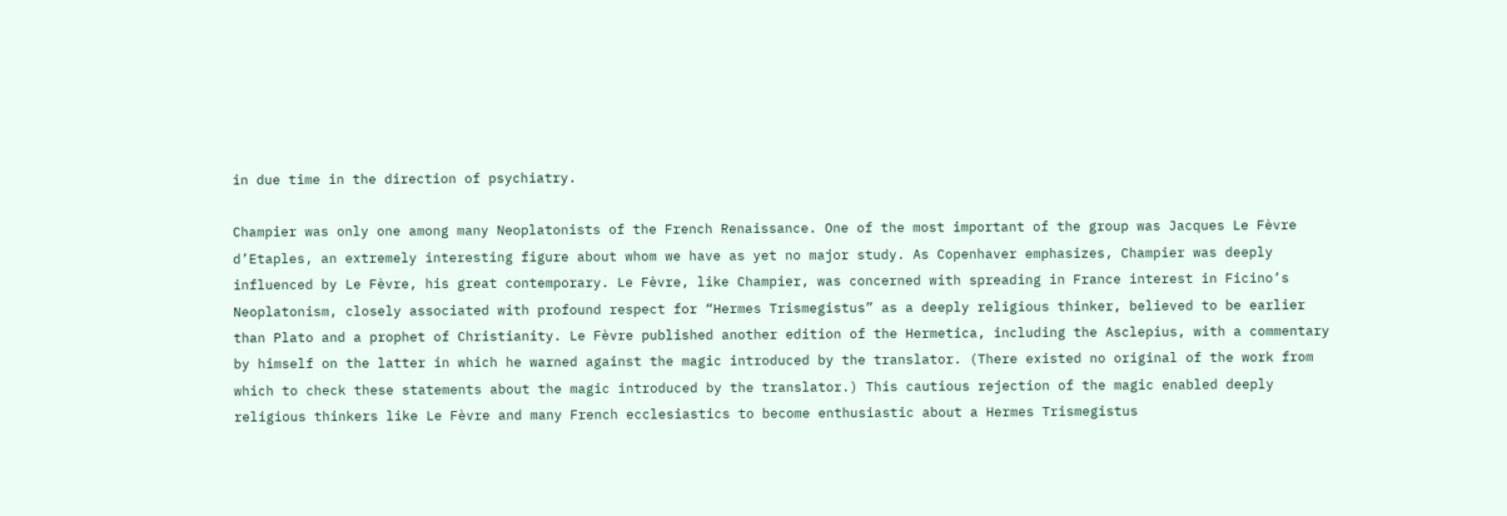in due time in the direction of psychiatry.

Champier was only one among many Neoplatonists of the French Renaissance. One of the most important of the group was Jacques Le Fèvre d’Etaples, an extremely interesting figure about whom we have as yet no major study. As Copenhaver emphasizes, Champier was deeply influenced by Le Fèvre, his great contemporary. Le Fèvre, like Champier, was concerned with spreading in France interest in Ficino’s Neoplatonism, closely associated with profound respect for “Hermes Trismegistus” as a deeply religious thinker, believed to be earlier than Plato and a prophet of Christianity. Le Fèvre published another edition of the Hermetica, including the Asclepius, with a commentary by himself on the latter in which he warned against the magic introduced by the translator. (There existed no original of the work from which to check these statements about the magic introduced by the translator.) This cautious rejection of the magic enabled deeply religious thinkers like Le Fèvre and many French ecclesiastics to become enthusiastic about a Hermes Trismegistus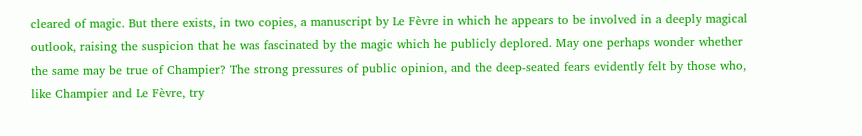cleared of magic. But there exists, in two copies, a manuscript by Le Fèvre in which he appears to be involved in a deeply magical outlook, raising the suspicion that he was fascinated by the magic which he publicly deplored. May one perhaps wonder whether the same may be true of Champier? The strong pressures of public opinion, and the deep-seated fears evidently felt by those who, like Champier and Le Fèvre, try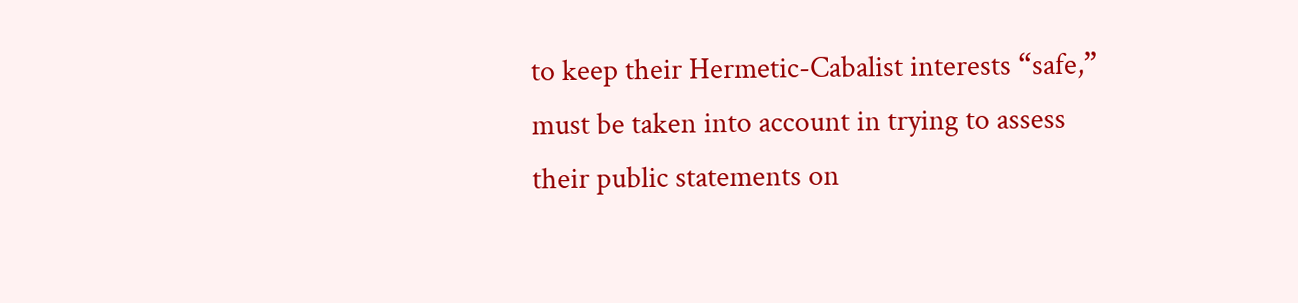to keep their Hermetic-Cabalist interests “safe,” must be taken into account in trying to assess their public statements on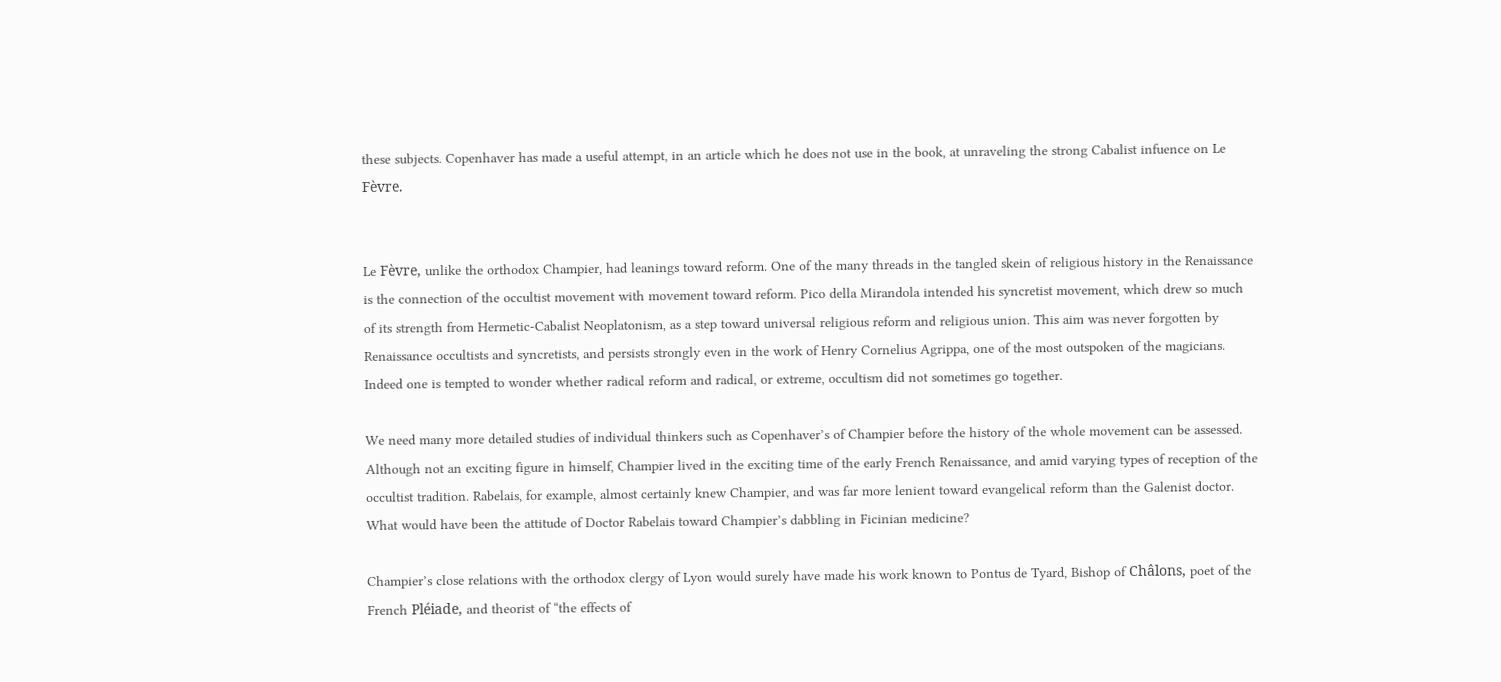these subjects. Copenhaver has made a useful attempt, in an article which he does not use in the book, at unraveling the strong Cabalist infuence on Le Fèvre.


Le Fèvre, unlike the orthodox Champier, had leanings toward reform. One of the many threads in the tangled skein of religious history in the Renaissance is the connection of the occultist movement with movement toward reform. Pico della Mirandola intended his syncretist movement, which drew so much of its strength from Hermetic-Cabalist Neoplatonism, as a step toward universal religious reform and religious union. This aim was never forgotten by Renaissance occultists and syncretists, and persists strongly even in the work of Henry Cornelius Agrippa, one of the most outspoken of the magicians. Indeed one is tempted to wonder whether radical reform and radical, or extreme, occultism did not sometimes go together.

We need many more detailed studies of individual thinkers such as Copenhaver’s of Champier before the history of the whole movement can be assessed. Although not an exciting figure in himself, Champier lived in the exciting time of the early French Renaissance, and amid varying types of reception of the occultist tradition. Rabelais, for example, almost certainly knew Champier, and was far more lenient toward evangelical reform than the Galenist doctor. What would have been the attitude of Doctor Rabelais toward Champier’s dabbling in Ficinian medicine?

Champier’s close relations with the orthodox clergy of Lyon would surely have made his work known to Pontus de Tyard, Bishop of Châlons, poet of the French Pléiade, and theorist of “the effects of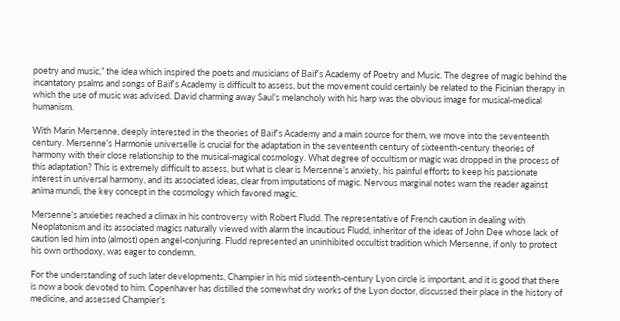poetry and music,” the idea which inspired the poets and musicians of Baïf’s Academy of Poetry and Music. The degree of magic behind the incantatory psalms and songs of Baïf’s Academy is difficult to assess, but the movement could certainly be related to the Ficinian therapy in which the use of music was advised. David charming away Saul’s melancholy with his harp was the obvious image for musical-medical humanism.

With Marin Mersenne, deeply interested in the theories of Baïf’s Academy and a main source for them, we move into the seventeenth century. Mersenne’s Harmonie universelle is crucial for the adaptation in the seventeenth century of sixteenth-century theories of harmony with their close relationship to the musical-magical cosmology. What degree of occultism or magic was dropped in the process of this adaptation? This is extremely difficult to assess, but what is clear is Mersenne’s anxiety, his painful efforts to keep his passionate interest in universal harmony, and its associated ideas, clear from imputations of magic. Nervous marginal notes warn the reader against anima mundi, the key concept in the cosmology which favored magic.

Mersenne’s anxieties reached a climax in his controversy with Robert Fludd. The representative of French caution in dealing with Neoplatonism and its associated magics naturally viewed with alarm the incautious Fludd, inheritor of the ideas of John Dee whose lack of caution led him into (almost) open angel-conjuring. Fludd represented an uninhibited occultist tradition which Mersenne, if only to protect his own orthodoxy, was eager to condemn.

For the understanding of such later developments, Champier in his mid sixteenth-century Lyon circle is important, and it is good that there is now a book devoted to him. Copenhaver has distilled the somewhat dry works of the Lyon doctor, discussed their place in the history of medicine, and assessed Champier’s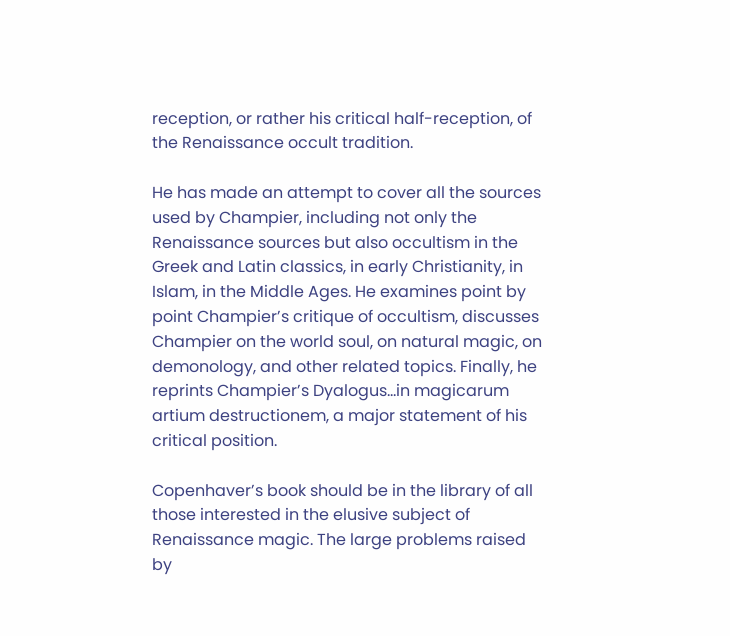reception, or rather his critical half-reception, of the Renaissance occult tradition.

He has made an attempt to cover all the sources used by Champier, including not only the Renaissance sources but also occultism in the Greek and Latin classics, in early Christianity, in Islam, in the Middle Ages. He examines point by point Champier’s critique of occultism, discusses Champier on the world soul, on natural magic, on demonology, and other related topics. Finally, he reprints Champier’s Dyalogus…in magicarum artium destructionem, a major statement of his critical position.

Copenhaver’s book should be in the library of all those interested in the elusive subject of Renaissance magic. The large problems raised by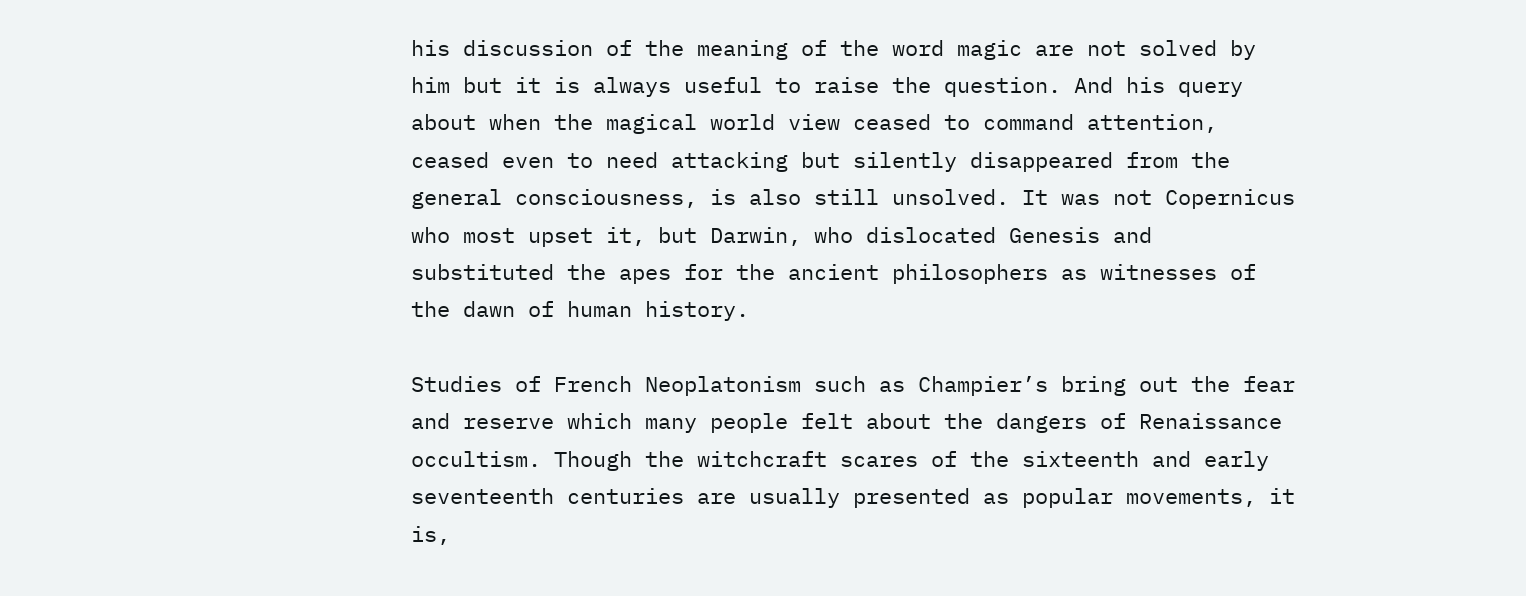his discussion of the meaning of the word magic are not solved by him but it is always useful to raise the question. And his query about when the magical world view ceased to command attention, ceased even to need attacking but silently disappeared from the general consciousness, is also still unsolved. It was not Copernicus who most upset it, but Darwin, who dislocated Genesis and substituted the apes for the ancient philosophers as witnesses of the dawn of human history.

Studies of French Neoplatonism such as Champier’s bring out the fear and reserve which many people felt about the dangers of Renaissance occultism. Though the witchcraft scares of the sixteenth and early seventeenth centuries are usually presented as popular movements, it is,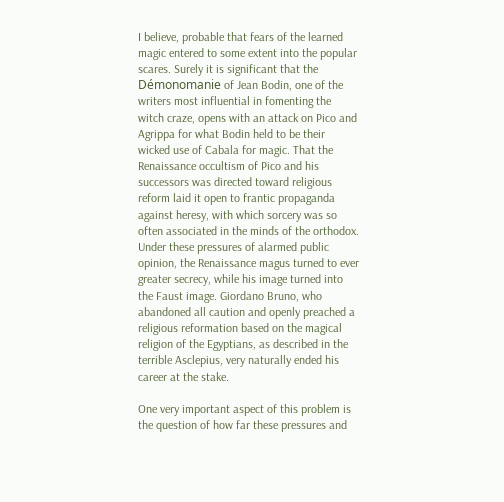I believe, probable that fears of the learned magic entered to some extent into the popular scares. Surely it is significant that the Démonomanie of Jean Bodin, one of the writers most influential in fomenting the witch craze, opens with an attack on Pico and Agrippa for what Bodin held to be their wicked use of Cabala for magic. That the Renaissance occultism of Pico and his successors was directed toward religious reform laid it open to frantic propaganda against heresy, with which sorcery was so often associated in the minds of the orthodox. Under these pressures of alarmed public opinion, the Renaissance magus turned to ever greater secrecy, while his image turned into the Faust image. Giordano Bruno, who abandoned all caution and openly preached a religious reformation based on the magical religion of the Egyptians, as described in the terrible Asclepius, very naturally ended his career at the stake.

One very important aspect of this problem is the question of how far these pressures and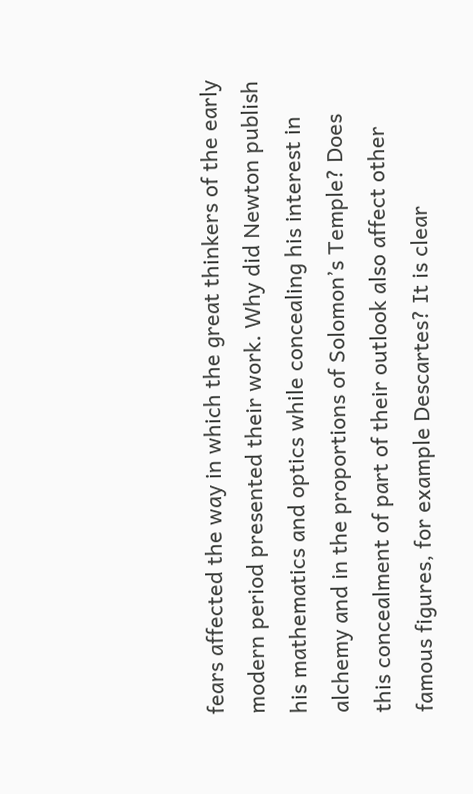fears affected the way in which the great thinkers of the early modern period presented their work. Why did Newton publish his mathematics and optics while concealing his interest in alchemy and in the proportions of Solomon’s Temple? Does this concealment of part of their outlook also affect other famous figures, for example Descartes? It is clear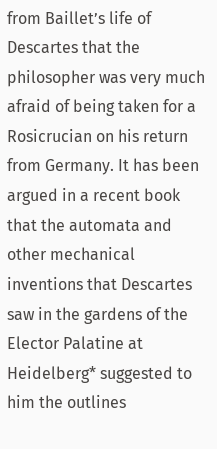from Baillet’s life of Descartes that the philosopher was very much afraid of being taken for a Rosicrucian on his return from Germany. It has been argued in a recent book that the automata and other mechanical inventions that Descartes saw in the gardens of the Elector Palatine at Heidelberg* suggested to him the outlines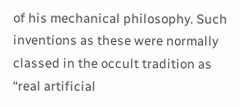of his mechanical philosophy. Such inventions as these were normally classed in the occult tradition as “real artificial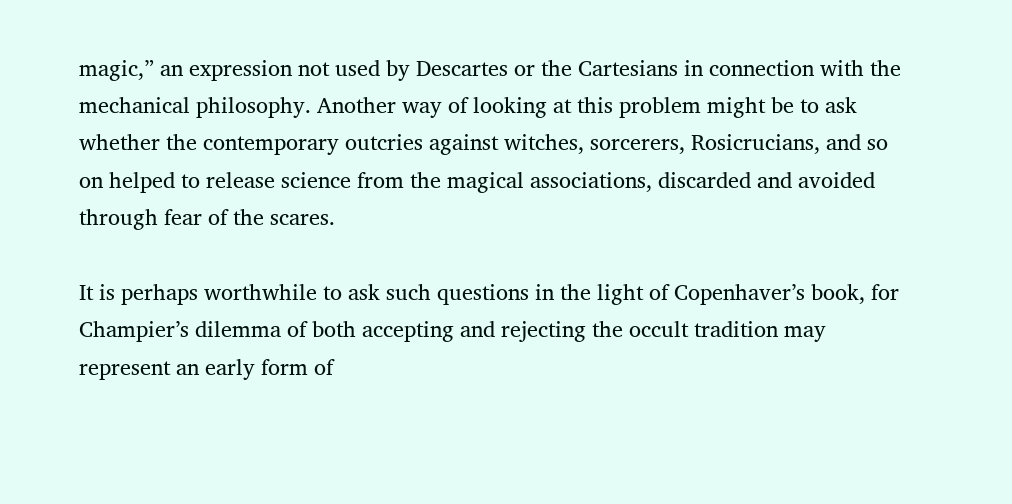magic,” an expression not used by Descartes or the Cartesians in connection with the mechanical philosophy. Another way of looking at this problem might be to ask whether the contemporary outcries against witches, sorcerers, Rosicrucians, and so on helped to release science from the magical associations, discarded and avoided through fear of the scares.

It is perhaps worthwhile to ask such questions in the light of Copenhaver’s book, for Champier’s dilemma of both accepting and rejecting the occult tradition may represent an early form of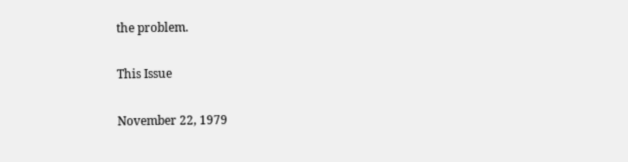the problem.

This Issue

November 22, 1979